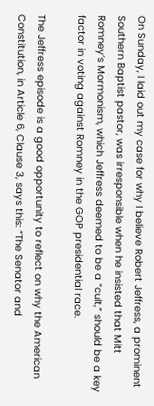On Sunday, I laid out my case for why I believe Robert Jeffress, a prominent Southern Baptist pastor, was irresponsible when he insisted that Mitt Romney’s Mormonism, which Jeffress deemed to be a “cult,” should be a key factor in voting against Romney in the GOP presidential race.

The Jeffress episode is a good opportunity to reflect on why the American Constitution, in Article 6, Clause 3, says this: “The Senator and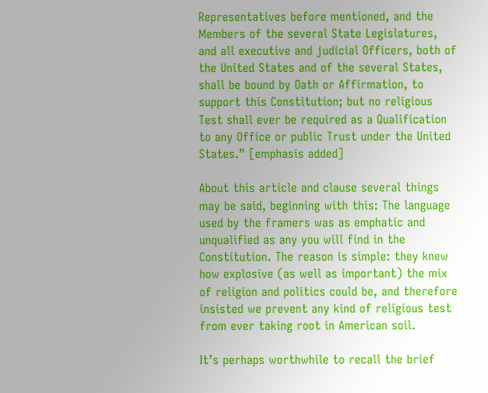Representatives before mentioned, and the Members of the several State Legislatures, and all executive and judicial Officers, both of the United States and of the several States, shall be bound by Oath or Affirmation, to support this Constitution; but no religious Test shall ever be required as a Qualification to any Office or public Trust under the United States.” [emphasis added]

About this article and clause several things may be said, beginning with this: The language used by the framers was as emphatic and unqualified as any you will find in the Constitution. The reason is simple: they knew how explosive (as well as important) the mix of religion and politics could be, and therefore insisted we prevent any kind of religious test from ever taking root in American soil.

It’s perhaps worthwhile to recall the brief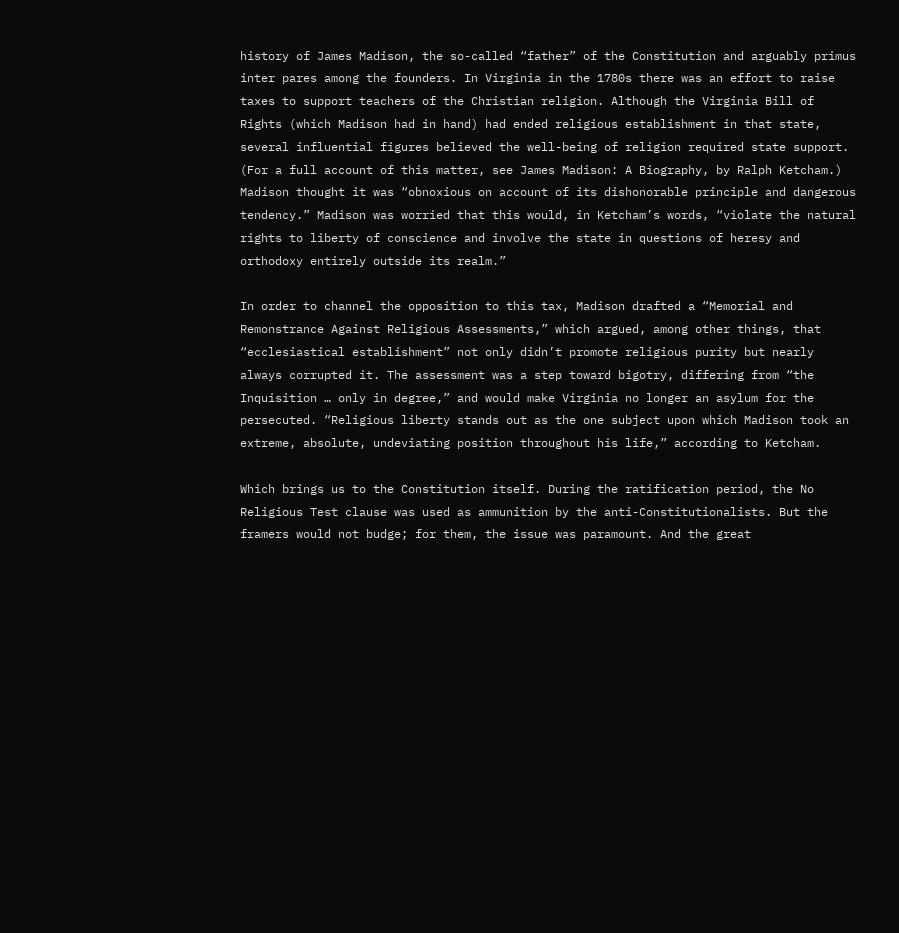history of James Madison, the so-called “father” of the Constitution and arguably primus inter pares among the founders. In Virginia in the 1780s there was an effort to raise taxes to support teachers of the Christian religion. Although the Virginia Bill of Rights (which Madison had in hand) had ended religious establishment in that state, several influential figures believed the well-being of religion required state support. (For a full account of this matter, see James Madison: A Biography, by Ralph Ketcham.) Madison thought it was “obnoxious on account of its dishonorable principle and dangerous tendency.” Madison was worried that this would, in Ketcham’s words, “violate the natural rights to liberty of conscience and involve the state in questions of heresy and orthodoxy entirely outside its realm.”

In order to channel the opposition to this tax, Madison drafted a “Memorial and Remonstrance Against Religious Assessments,” which argued, among other things, that “ecclesiastical establishment” not only didn’t promote religious purity but nearly always corrupted it. The assessment was a step toward bigotry, differing from “the Inquisition … only in degree,” and would make Virginia no longer an asylum for the persecuted. “Religious liberty stands out as the one subject upon which Madison took an extreme, absolute, undeviating position throughout his life,” according to Ketcham.

Which brings us to the Constitution itself. During the ratification period, the No Religious Test clause was used as ammunition by the anti-Constitutionalists. But the framers would not budge; for them, the issue was paramount. And the great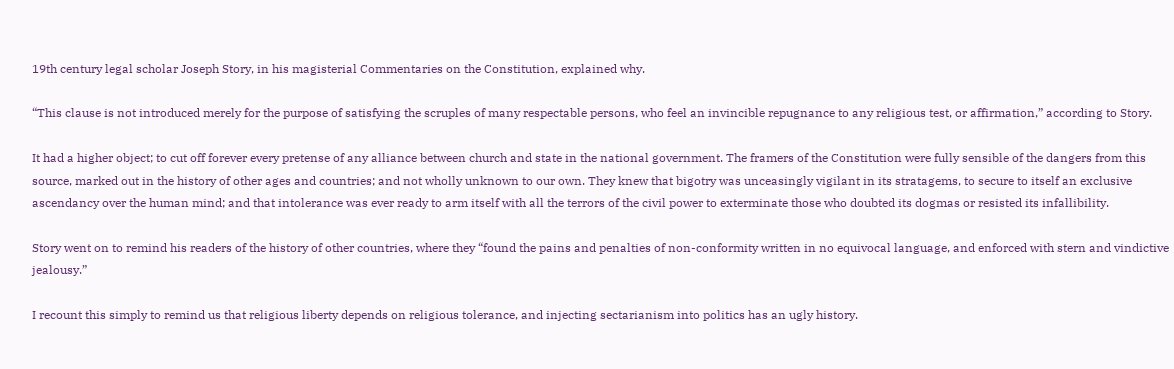19th century legal scholar Joseph Story, in his magisterial Commentaries on the Constitution, explained why.

“This clause is not introduced merely for the purpose of satisfying the scruples of many respectable persons, who feel an invincible repugnance to any religious test, or affirmation,” according to Story.

It had a higher object; to cut off forever every pretense of any alliance between church and state in the national government. The framers of the Constitution were fully sensible of the dangers from this source, marked out in the history of other ages and countries; and not wholly unknown to our own. They knew that bigotry was unceasingly vigilant in its stratagems, to secure to itself an exclusive ascendancy over the human mind; and that intolerance was ever ready to arm itself with all the terrors of the civil power to exterminate those who doubted its dogmas or resisted its infallibility.

Story went on to remind his readers of the history of other countries, where they “found the pains and penalties of non-conformity written in no equivocal language, and enforced with stern and vindictive jealousy.”

I recount this simply to remind us that religious liberty depends on religious tolerance, and injecting sectarianism into politics has an ugly history.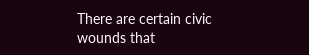There are certain civic wounds that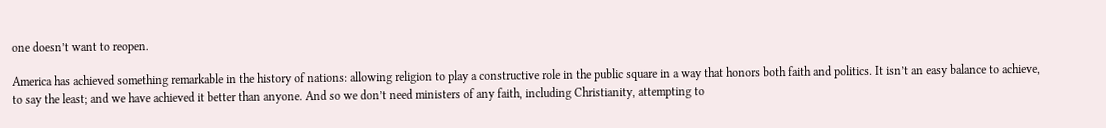one doesn’t want to reopen.

America has achieved something remarkable in the history of nations: allowing religion to play a constructive role in the public square in a way that honors both faith and politics. It isn’t an easy balance to achieve, to say the least; and we have achieved it better than anyone. And so we don’t need ministers of any faith, including Christianity, attempting to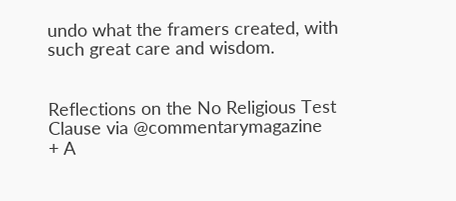undo what the framers created, with such great care and wisdom.


Reflections on the No Religious Test Clause via @commentarymagazine
+ A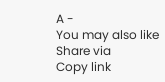A -
You may also like
Share via
Copy link